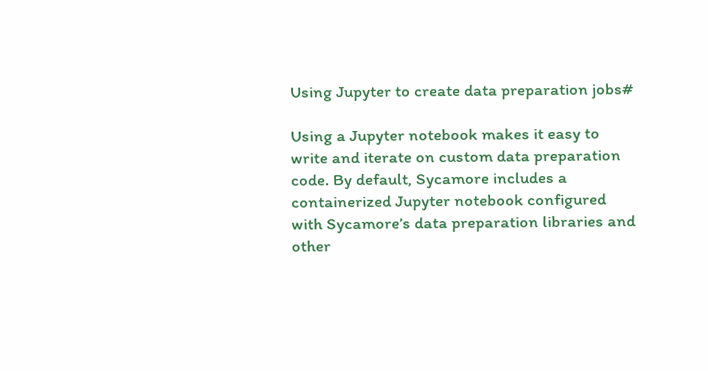Using Jupyter to create data preparation jobs#

Using a Jupyter notebook makes it easy to write and iterate on custom data preparation code. By default, Sycamore includes a containerized Jupyter notebook configured with Sycamore’s data preparation libraries and other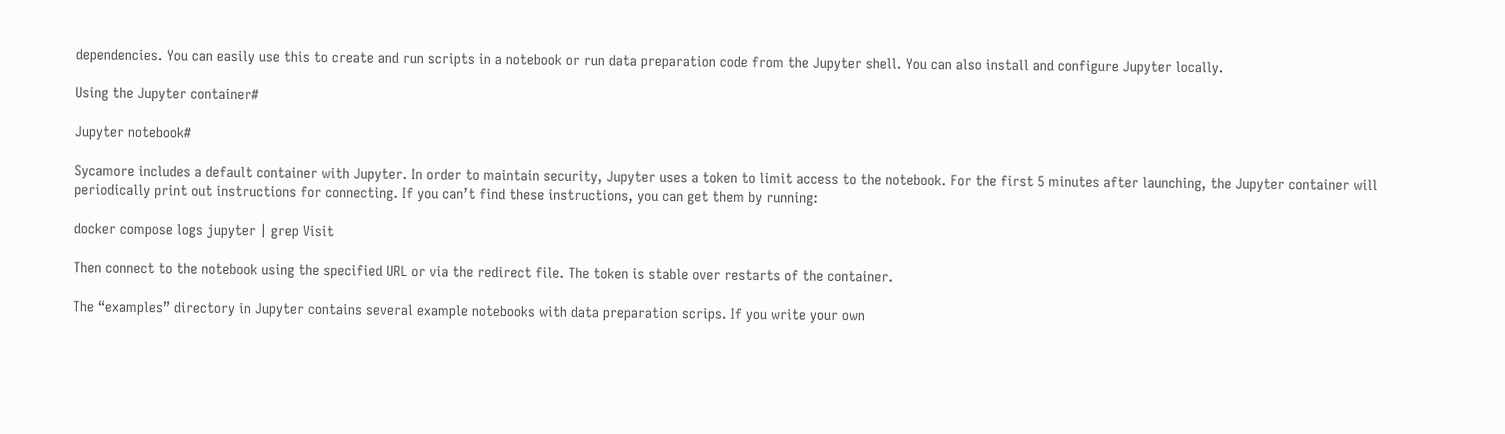dependencies. You can easily use this to create and run scripts in a notebook or run data preparation code from the Jupyter shell. You can also install and configure Jupyter locally.

Using the Jupyter container#

Jupyter notebook#

Sycamore includes a default container with Jupyter. In order to maintain security, Jupyter uses a token to limit access to the notebook. For the first 5 minutes after launching, the Jupyter container will periodically print out instructions for connecting. If you can’t find these instructions, you can get them by running:

docker compose logs jupyter | grep Visit

Then connect to the notebook using the specified URL or via the redirect file. The token is stable over restarts of the container.

The “examples” directory in Jupyter contains several example notebooks with data preparation scrips. If you write your own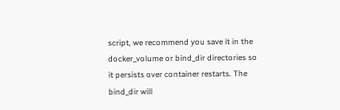script, we recommend you save it in the docker_volume or bind_dir directories so it persists over container restarts. The bind_dir will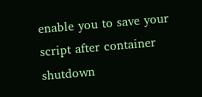enable you to save your script after container shutdown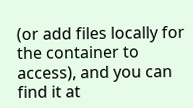(or add files locally for the container to access), and you can find it at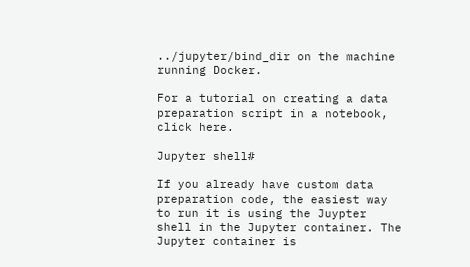../jupyter/bind_dir on the machine running Docker.

For a tutorial on creating a data preparation script in a notebook, click here.

Jupyter shell#

If you already have custom data preparation code, the easiest way to run it is using the Juypter shell in the Jupyter container. The Jupyter container is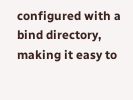configured with a bind directory, making it easy to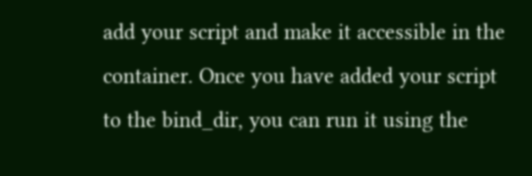add your script and make it accessible in the container. Once you have added your script to the bind_dir, you can run it using the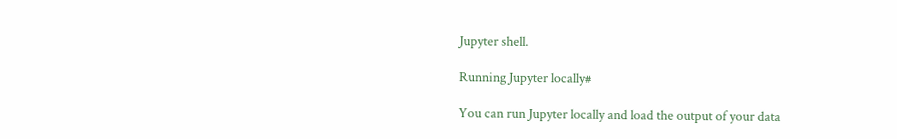Jupyter shell.

Running Jupyter locally#

You can run Jupyter locally and load the output of your data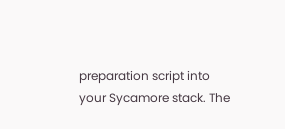preparation script into your Sycamore stack. The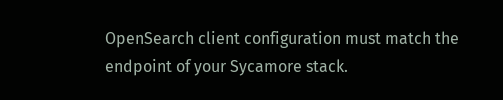OpenSearch client configuration must match the endpoint of your Sycamore stack.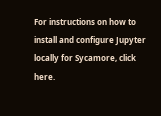For instructions on how to install and configure Jupyter locally for Sycamore, click here.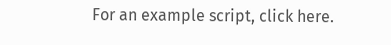For an example script, click here.